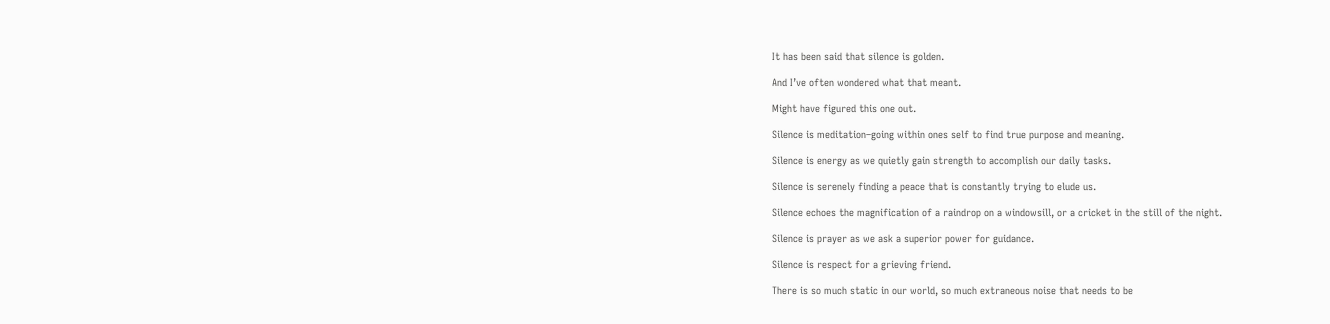It has been said that silence is golden.

And I’ve often wondered what that meant.

Might have figured this one out.

Silence is meditation–going within ones self to find true purpose and meaning.

Silence is energy as we quietly gain strength to accomplish our daily tasks.

Silence is serenely finding a peace that is constantly trying to elude us.

Silence echoes the magnification of a raindrop on a windowsill, or a cricket in the still of the night.

Silence is prayer as we ask a superior power for guidance.

Silence is respect for a grieving friend.

There is so much static in our world, so much extraneous noise that needs to be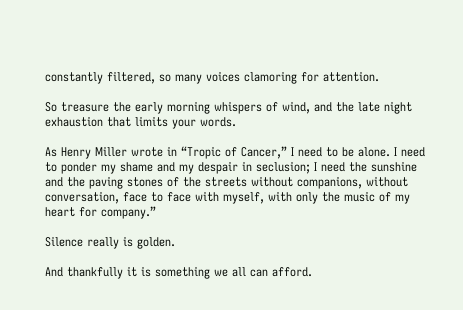constantly filtered, so many voices clamoring for attention.

So treasure the early morning whispers of wind, and the late night exhaustion that limits your words.

As Henry Miller wrote in “Tropic of Cancer,” I need to be alone. I need to ponder my shame and my despair in seclusion; I need the sunshine and the paving stones of the streets without companions, without conversation, face to face with myself, with only the music of my heart for company.”

Silence really is golden.

And thankfully it is something we all can afford.